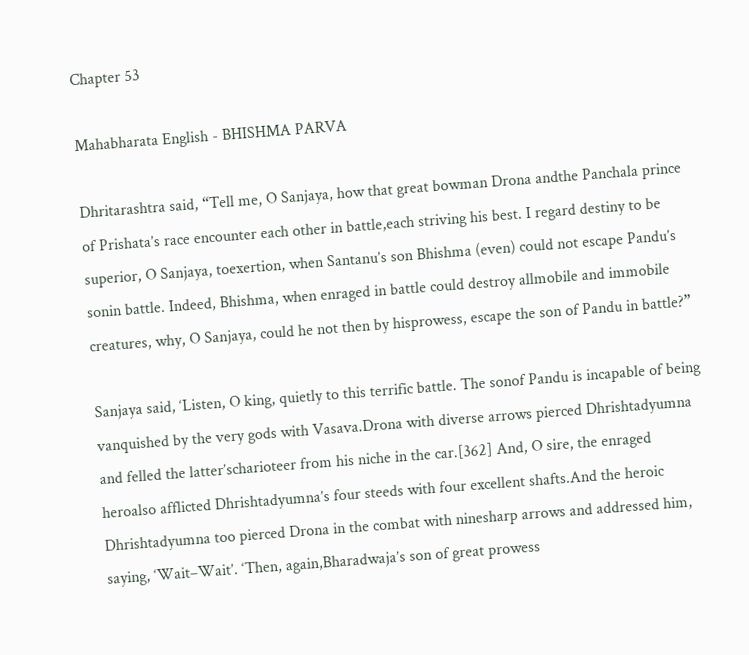Chapter 53

Mahabharata English - BHISHMA PARVA

Dhritarashtra said, “Tell me, O Sanjaya, how that great bowman Drona andthe Panchala prince of Prishata’s race encounter each other in battle,each striving his best. I regard destiny to be superior, O Sanjaya, toexertion, when Santanu’s son Bhishma (even) could not escape Pandu’s sonin battle. Indeed, Bhishma, when enraged in battle could destroy allmobile and immobile creatures, why, O Sanjaya, could he not then by hisprowess, escape the son of Pandu in battle?”

Sanjaya said, ‘Listen, O king, quietly to this terrific battle. The sonof Pandu is incapable of being vanquished by the very gods with Vasava.Drona with diverse arrows pierced Dhrishtadyumna and felled the latter’scharioteer from his niche in the car.[362] And, O sire, the enraged heroalso afflicted Dhrishtadyumna’s four steeds with four excellent shafts.And the heroic Dhrishtadyumna too pierced Drona in the combat with ninesharp arrows and addressed him, saying, ‘Wait–Wait’. ‘Then, again,Bharadwaja’s son of great prowess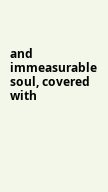and immeasurable soul, covered with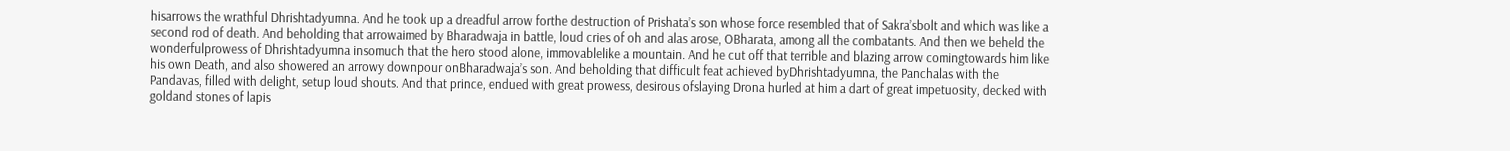hisarrows the wrathful Dhrishtadyumna. And he took up a dreadful arrow forthe destruction of Prishata’s son whose force resembled that of Sakra’sbolt and which was like a second rod of death. And beholding that arrowaimed by Bharadwaja in battle, loud cries of oh and alas arose, OBharata, among all the combatants. And then we beheld the wonderfulprowess of Dhrishtadyumna insomuch that the hero stood alone, immovablelike a mountain. And he cut off that terrible and blazing arrow comingtowards him like his own Death, and also showered an arrowy downpour onBharadwaja’s son. And beholding that difficult feat achieved byDhrishtadyumna, the Panchalas with the Pandavas, filled with delight, setup loud shouts. And that prince, endued with great prowess, desirous ofslaying Drona hurled at him a dart of great impetuosity, decked with goldand stones of lapis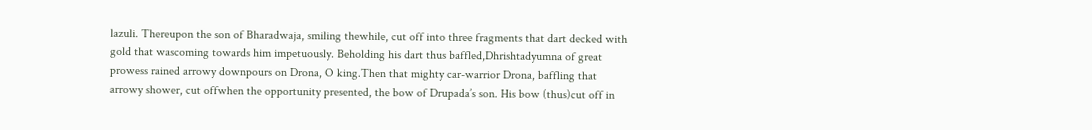lazuli. Thereupon the son of Bharadwaja, smiling thewhile, cut off into three fragments that dart decked with gold that wascoming towards him impetuously. Beholding his dart thus baffled,Dhrishtadyumna of great prowess rained arrowy downpours on Drona, O king.Then that mighty car-warrior Drona, baffling that arrowy shower, cut offwhen the opportunity presented, the bow of Drupada’s son. His bow (thus)cut off in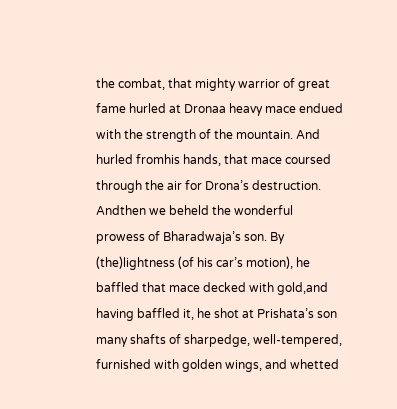the combat, that mighty warrior of great fame hurled at Dronaa heavy mace endued with the strength of the mountain. And hurled fromhis hands, that mace coursed through the air for Drona’s destruction. Andthen we beheld the wonderful prowess of Bharadwaja’s son. By (the)lightness (of his car’s motion), he baffled that mace decked with gold,and having baffled it, he shot at Prishata’s son many shafts of sharpedge, well-tempered, furnished with golden wings, and whetted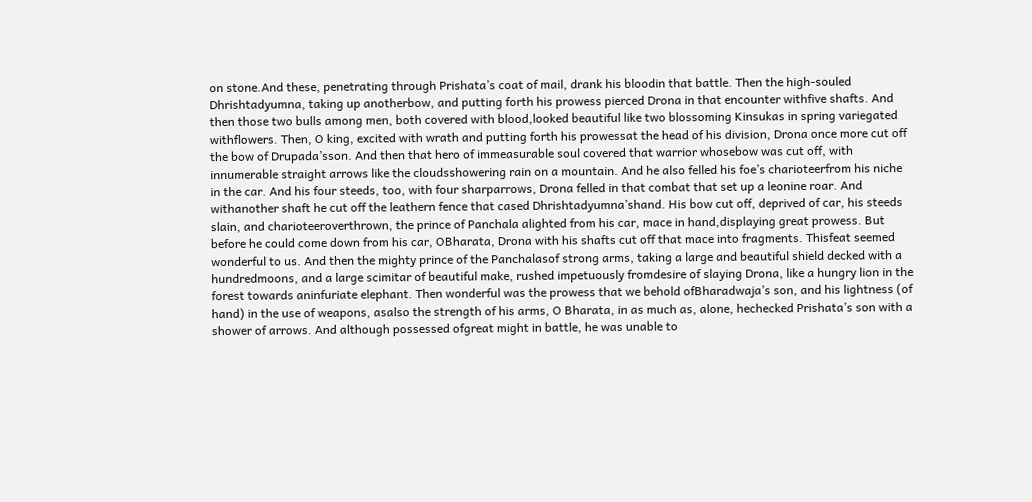on stone.And these, penetrating through Prishata’s coat of mail, drank his bloodin that battle. Then the high-souled Dhrishtadyumna, taking up anotherbow, and putting forth his prowess pierced Drona in that encounter withfive shafts. And then those two bulls among men, both covered with blood,looked beautiful like two blossoming Kinsukas in spring variegated withflowers. Then, O king, excited with wrath and putting forth his prowessat the head of his division, Drona once more cut off the bow of Drupada’sson. And then that hero of immeasurable soul covered that warrior whosebow was cut off, with innumerable straight arrows like the cloudsshowering rain on a mountain. And he also felled his foe’s charioteerfrom his niche in the car. And his four steeds, too, with four sharparrows, Drona felled in that combat that set up a leonine roar. And withanother shaft he cut off the leathern fence that cased Dhrishtadyumna’shand. His bow cut off, deprived of car, his steeds slain, and charioteeroverthrown, the prince of Panchala alighted from his car, mace in hand,displaying great prowess. But before he could come down from his car, OBharata, Drona with his shafts cut off that mace into fragments. Thisfeat seemed wonderful to us. And then the mighty prince of the Panchalasof strong arms, taking a large and beautiful shield decked with a hundredmoons, and a large scimitar of beautiful make, rushed impetuously fromdesire of slaying Drona, like a hungry lion in the forest towards aninfuriate elephant. Then wonderful was the prowess that we behold ofBharadwaja’s son, and his lightness (of hand) in the use of weapons, asalso the strength of his arms, O Bharata, in as much as, alone, hechecked Prishata’s son with a shower of arrows. And although possessed ofgreat might in battle, he was unable to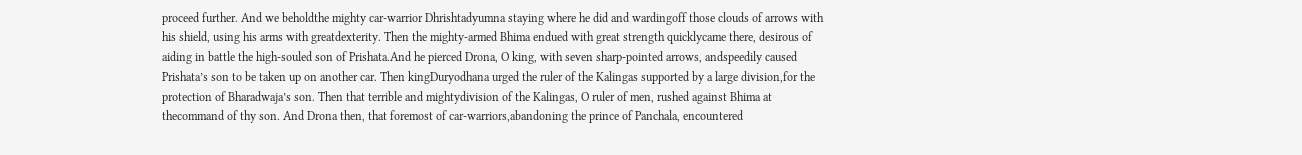proceed further. And we beholdthe mighty car-warrior Dhrishtadyumna staying where he did and wardingoff those clouds of arrows with his shield, using his arms with greatdexterity. Then the mighty-armed Bhima endued with great strength quicklycame there, desirous of aiding in battle the high-souled son of Prishata.And he pierced Drona, O king, with seven sharp-pointed arrows, andspeedily caused Prishata’s son to be taken up on another car. Then kingDuryodhana urged the ruler of the Kalingas supported by a large division,for the protection of Bharadwaja’s son. Then that terrible and mightydivision of the Kalingas, O ruler of men, rushed against Bhima at thecommand of thy son. And Drona then, that foremost of car-warriors,abandoning the prince of Panchala, encountered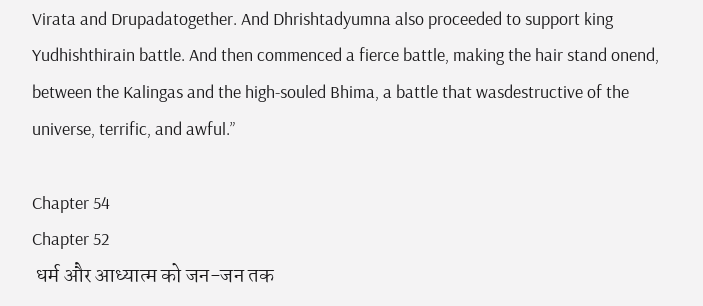Virata and Drupadatogether. And Dhrishtadyumna also proceeded to support king Yudhishthirain battle. And then commenced a fierce battle, making the hair stand onend, between the Kalingas and the high-souled Bhima, a battle that wasdestructive of the universe, terrific, and awful.”

Chapter 54
Chapter 52
 धर्म और आध्यात्म को जन-जन तक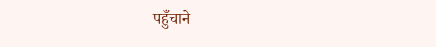पहुँचाने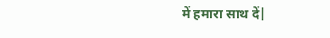में हमारा साथ दें|